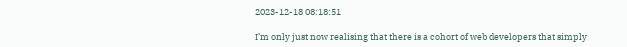2023-12-18 08:18:51

I’m only just now realising that there is a cohort of web developers that simply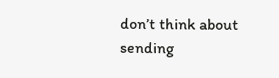don’t think about sending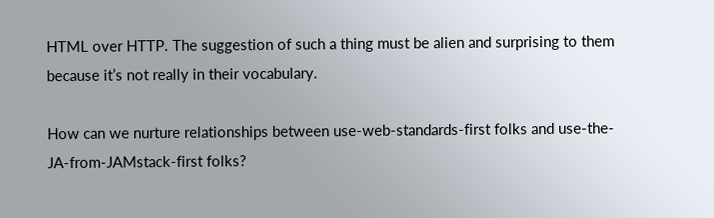HTML over HTTP. The suggestion of such a thing must be alien and surprising to them because it’s not really in their vocabulary.

How can we nurture relationships between use-web-standards-first folks and use-the-JA-from-JAMstack-first folks?